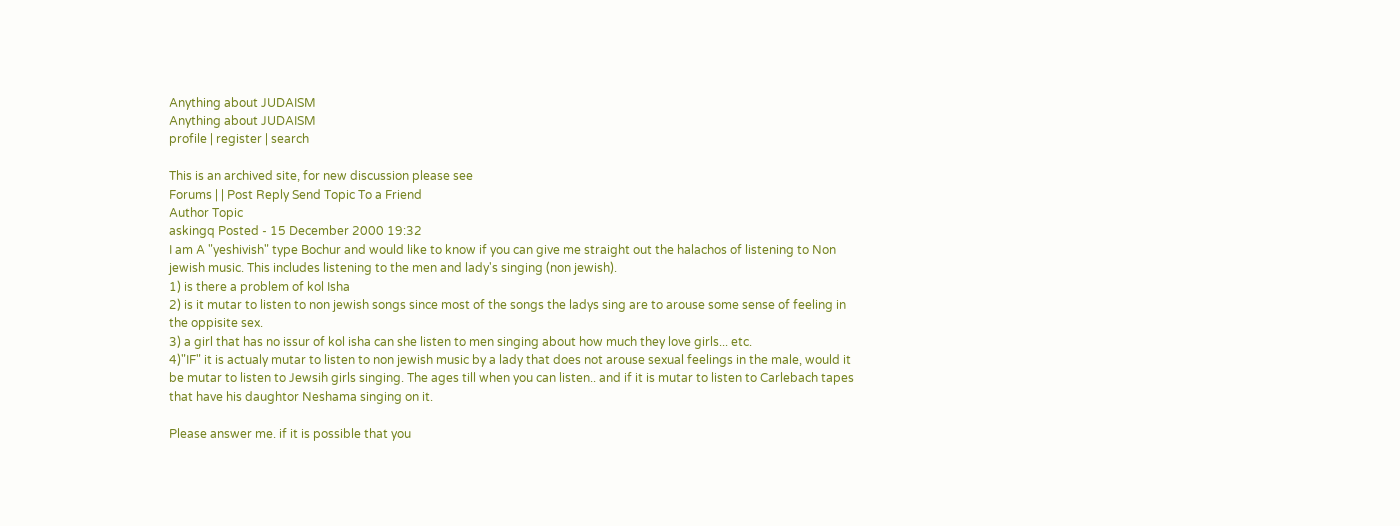Anything about JUDAISM
Anything about JUDAISM
profile | register | search

This is an archived site, for new discussion please see
Forums | | Post Reply Send Topic To a Friend
Author Topic
askingq Posted - 15 December 2000 19:32
I am A "yeshivish" type Bochur and would like to know if you can give me straight out the halachos of listening to Non jewish music. This includes listening to the men and lady's singing (non jewish).
1) is there a problem of kol Isha
2) is it mutar to listen to non jewish songs since most of the songs the ladys sing are to arouse some sense of feeling in the oppisite sex.
3) a girl that has no issur of kol isha can she listen to men singing about how much they love girls... etc.
4)"IF" it is actualy mutar to listen to non jewish music by a lady that does not arouse sexual feelings in the male, would it be mutar to listen to Jewsih girls singing. The ages till when you can listen.. and if it is mutar to listen to Carlebach tapes that have his daughtor Neshama singing on it.

Please answer me. if it is possible that you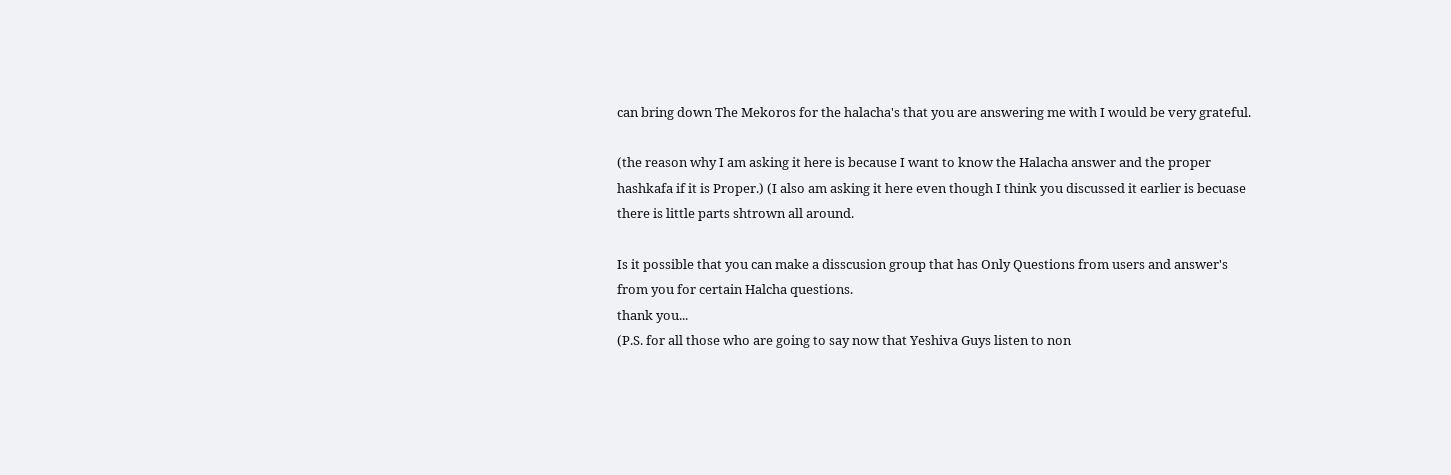can bring down The Mekoros for the halacha's that you are answering me with I would be very grateful.

(the reason why I am asking it here is because I want to know the Halacha answer and the proper hashkafa if it is Proper.) (I also am asking it here even though I think you discussed it earlier is becuase there is little parts shtrown all around.

Is it possible that you can make a disscusion group that has Only Questions from users and answer's from you for certain Halcha questions.
thank you...
(P.S. for all those who are going to say now that Yeshiva Guys listen to non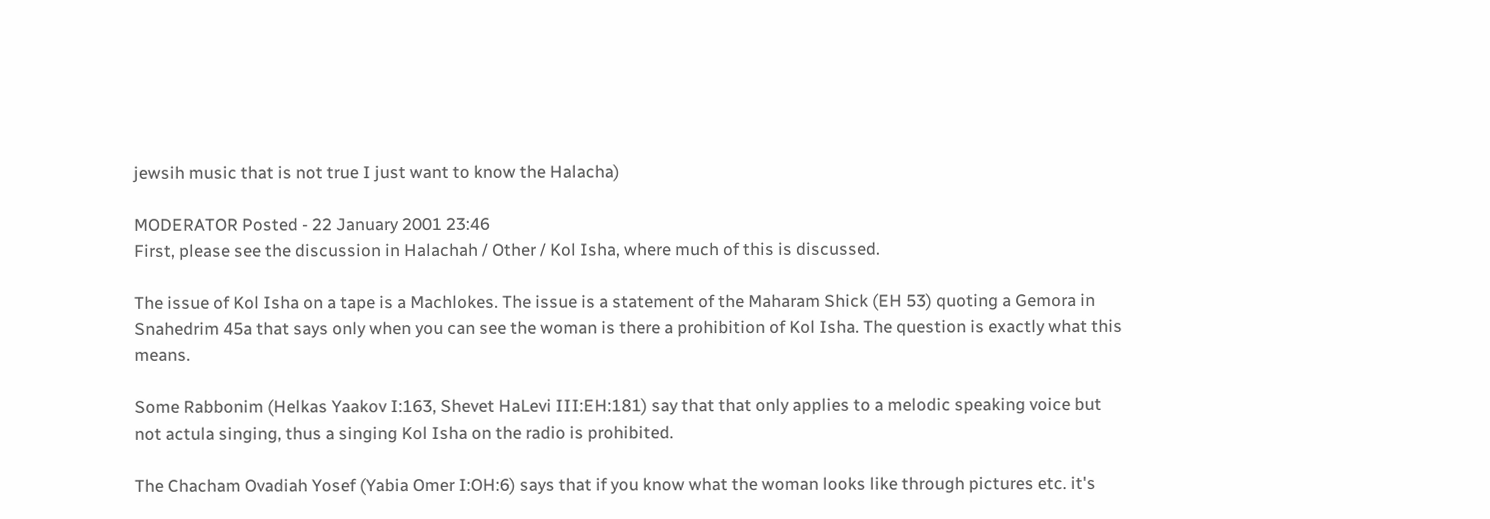jewsih music that is not true I just want to know the Halacha)

MODERATOR Posted - 22 January 2001 23:46
First, please see the discussion in Halachah / Other / Kol Isha, where much of this is discussed.

The issue of Kol Isha on a tape is a Machlokes. The issue is a statement of the Maharam Shick (EH 53) quoting a Gemora in Snahedrim 45a that says only when you can see the woman is there a prohibition of Kol Isha. The question is exactly what this means.

Some Rabbonim (Helkas Yaakov I:163, Shevet HaLevi III:EH:181) say that that only applies to a melodic speaking voice but not actula singing, thus a singing Kol Isha on the radio is prohibited.

The Chacham Ovadiah Yosef (Yabia Omer I:OH:6) says that if you know what the woman looks like through pictures etc. it's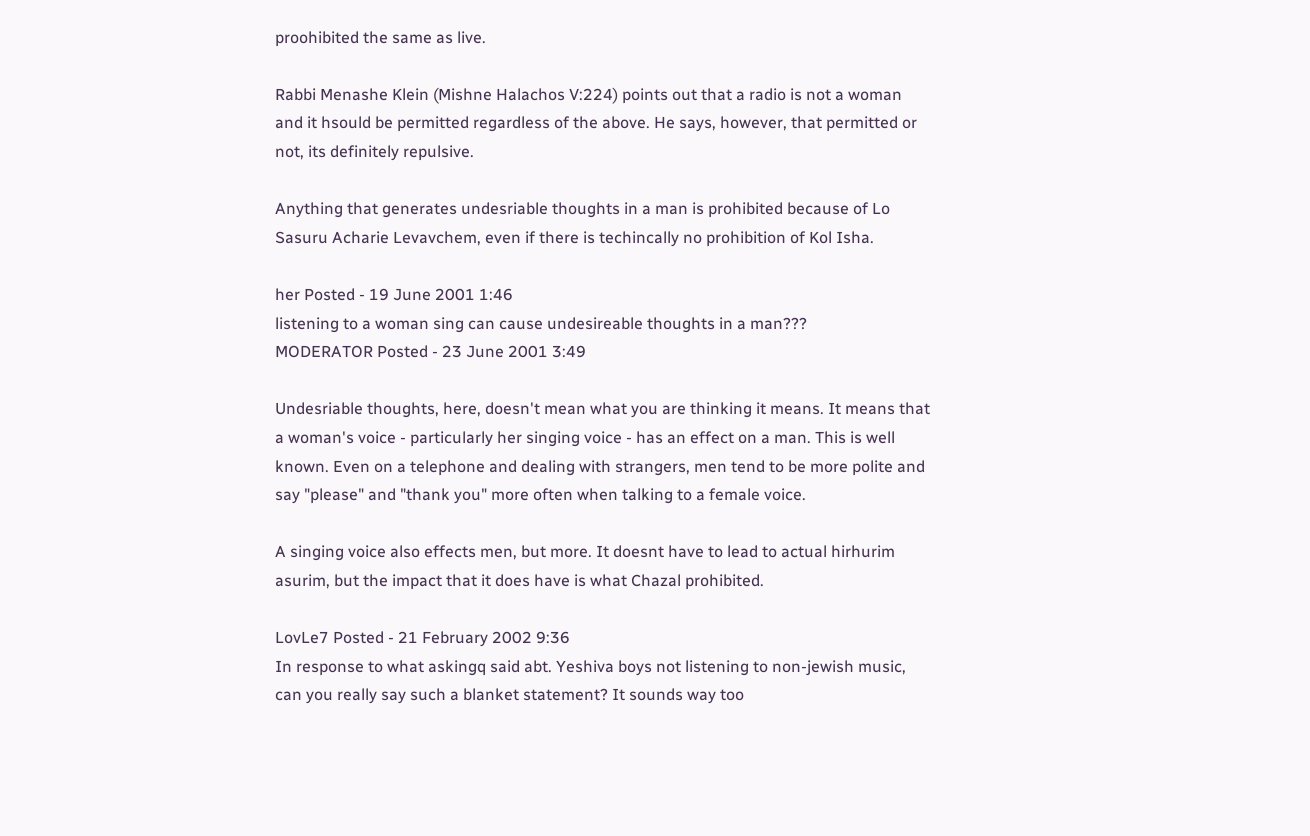proohibited the same as live.

Rabbi Menashe Klein (Mishne Halachos V:224) points out that a radio is not a woman and it hsould be permitted regardless of the above. He says, however, that permitted or not, its definitely repulsive.

Anything that generates undesriable thoughts in a man is prohibited because of Lo Sasuru Acharie Levavchem, even if there is techincally no prohibition of Kol Isha.

her Posted - 19 June 2001 1:46
listening to a woman sing can cause undesireable thoughts in a man???
MODERATOR Posted - 23 June 2001 3:49

Undesriable thoughts, here, doesn't mean what you are thinking it means. It means that a woman's voice - particularly her singing voice - has an effect on a man. This is well known. Even on a telephone and dealing with strangers, men tend to be more polite and say "please" and "thank you" more often when talking to a female voice.

A singing voice also effects men, but more. It doesnt have to lead to actual hirhurim asurim, but the impact that it does have is what Chazal prohibited.

LovLe7 Posted - 21 February 2002 9:36
In response to what askingq said abt. Yeshiva boys not listening to non-jewish music, can you really say such a blanket statement? It sounds way too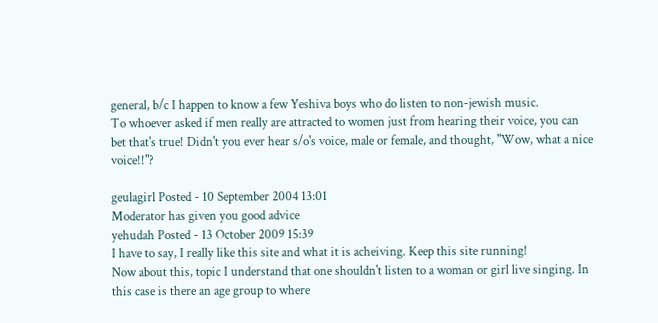general, b/c I happen to know a few Yeshiva boys who do listen to non-jewish music.
To whoever asked if men really are attracted to women just from hearing their voice, you can bet that's true! Didn't you ever hear s/o's voice, male or female, and thought, "Wow, what a nice voice!!"?

geulagirl Posted - 10 September 2004 13:01
Moderator has given you good advice
yehudah Posted - 13 October 2009 15:39
I have to say, I really like this site and what it is acheiving. Keep this site running!
Now about this, topic I understand that one shouldn't listen to a woman or girl live singing. In this case is there an age group to where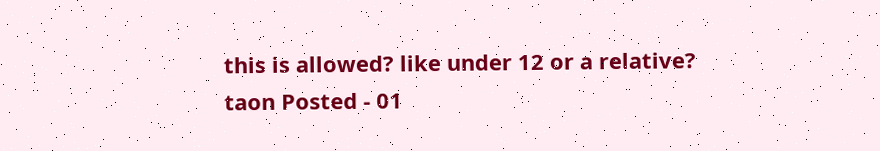this is allowed? like under 12 or a relative?
taon Posted - 01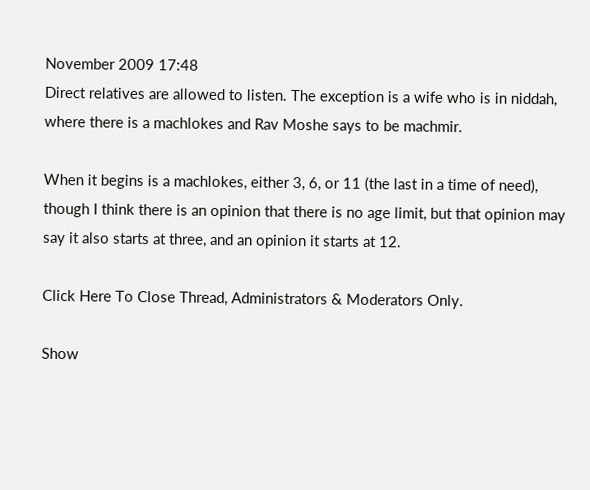November 2009 17:48
Direct relatives are allowed to listen. The exception is a wife who is in niddah, where there is a machlokes and Rav Moshe says to be machmir.

When it begins is a machlokes, either 3, 6, or 11 (the last in a time of need), though I think there is an opinion that there is no age limit, but that opinion may say it also starts at three, and an opinion it starts at 12.

Click Here To Close Thread, Administrators & Moderators Only.

Show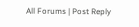All Forums | Post Reply